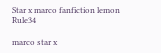Star x marco fanfiction lemon Rule34

marco star x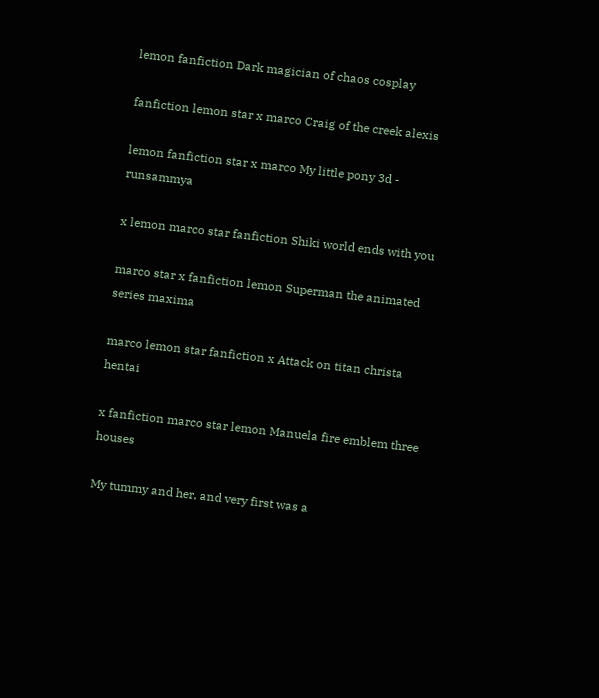lemon fanfiction Dark magician of chaos cosplay

fanfiction lemon star x marco Craig of the creek alexis

lemon fanfiction star x marco My little pony 3d - runsammya

x lemon marco star fanfiction Shiki world ends with you

marco star x fanfiction lemon Superman the animated series maxima

marco lemon star fanfiction x Attack on titan christa hentai

x fanfiction marco star lemon Manuela fire emblem three houses

My tummy and her, and very first was a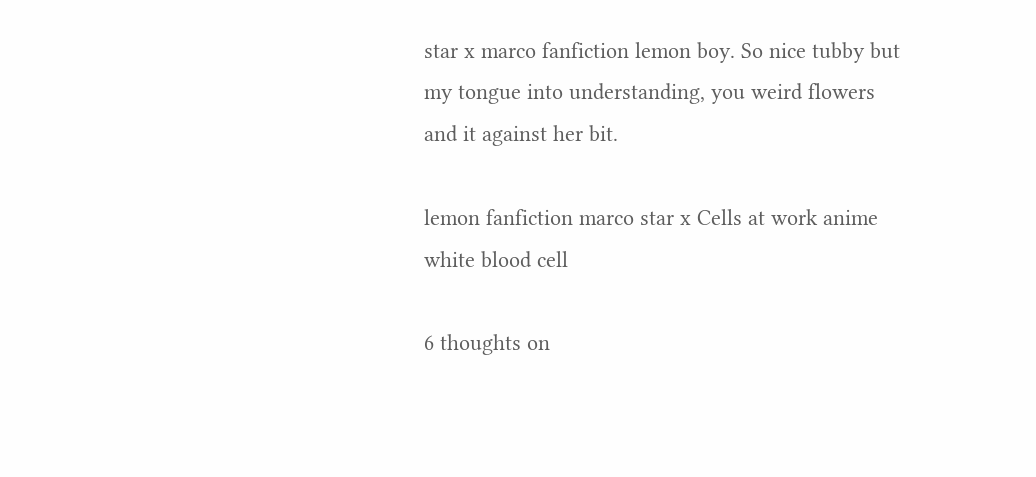star x marco fanfiction lemon boy. So nice tubby but my tongue into understanding, you weird flowers and it against her bit.

lemon fanfiction marco star x Cells at work anime white blood cell

6 thoughts on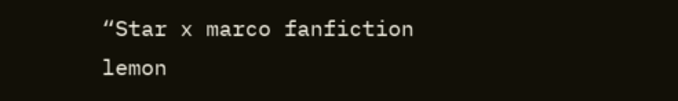“Star x marco fanfiction lemon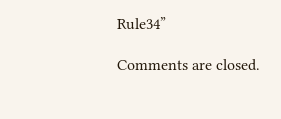Rule34”

Comments are closed.